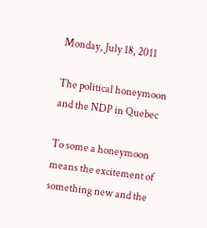Monday, July 18, 2011

The political honeymoon and the NDP in Quebec

To some a honeymoon means the excitement of something new and the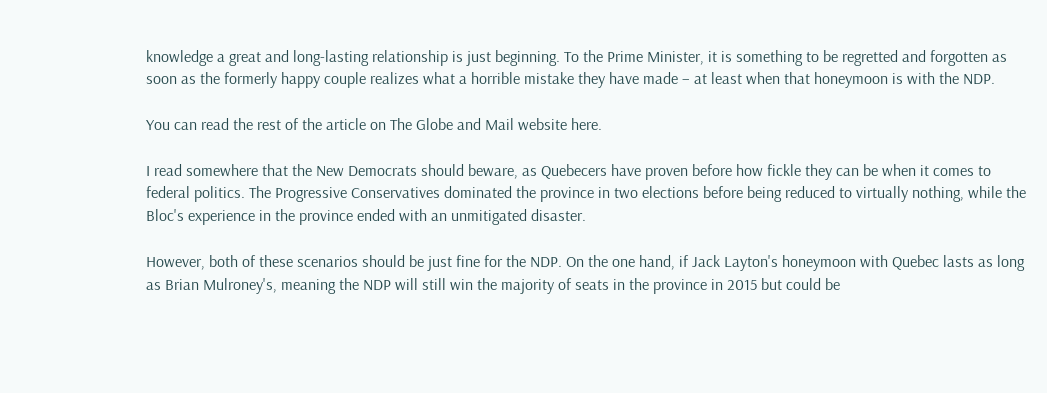knowledge a great and long-lasting relationship is just beginning. To the Prime Minister, it is something to be regretted and forgotten as soon as the formerly happy couple realizes what a horrible mistake they have made – at least when that honeymoon is with the NDP.

You can read the rest of the article on The Globe and Mail website here.

I read somewhere that the New Democrats should beware, as Quebecers have proven before how fickle they can be when it comes to federal politics. The Progressive Conservatives dominated the province in two elections before being reduced to virtually nothing, while the Bloc's experience in the province ended with an unmitigated disaster.

However, both of these scenarios should be just fine for the NDP. On the one hand, if Jack Layton's honeymoon with Quebec lasts as long as Brian Mulroney's, meaning the NDP will still win the majority of seats in the province in 2015 but could be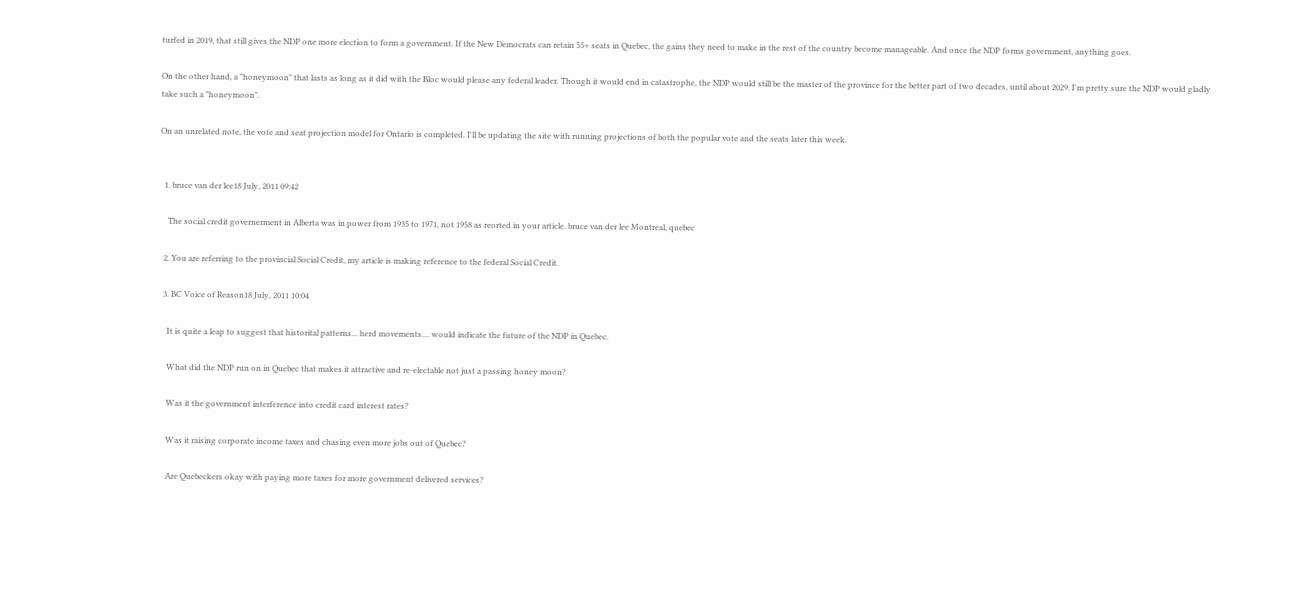turfed in 2019, that still gives the NDP one more election to form a government. If the New Democrats can retain 55+ seats in Quebec, the gains they need to make in the rest of the country become manageable. And once the NDP forms government, anything goes.

On the other hand, a "honeymoon" that lasts as long as it did with the Bloc would please any federal leader. Though it would end in catastrophe, the NDP would still be the master of the province for the better part of two decades, until about 2029. I'm pretty sure the NDP would gladly take such a "honeymoon".

On an unrelated note, the vote and seat projection model for Ontario is completed. I'll be updating the site with running projections of both the popular vote and the seats later this week.


  1. bruce van der lee18 July, 2011 09:42

    The social credit governerment in Alberta was in power from 1935 to 1971, not 1958 as reorted in your article. bruce van der lee Montreal, quebec

  2. You are referring to the provincial Social Credit, my article is making reference to the federal Social Credit.

  3. BC Voice of Reason18 July, 2011 10:04

    It is quite a leap to suggest that historital patterns... herd movements.... would indicate the future of the NDP in Quebec.

    What did the NDP run on in Quebec that makes it attractive and re-electable not just a passing honey moon?

    Was it the government interference into credit card interest rates?

    Was it raising corporate income taxes and chasing even more jobs out of Quebec?

    Are Quebeckers okay with paying more taxes for more government delivered services?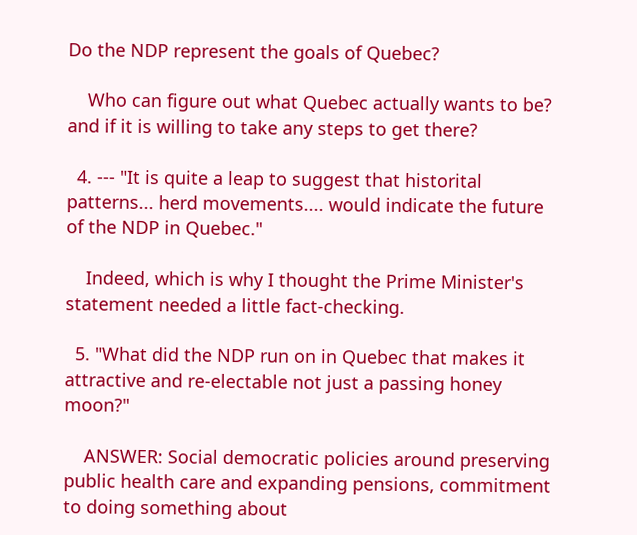Do the NDP represent the goals of Quebec?

    Who can figure out what Quebec actually wants to be? and if it is willing to take any steps to get there?

  4. --- "It is quite a leap to suggest that historital patterns... herd movements.... would indicate the future of the NDP in Quebec."

    Indeed, which is why I thought the Prime Minister's statement needed a little fact-checking.

  5. "What did the NDP run on in Quebec that makes it attractive and re-electable not just a passing honey moon?"

    ANSWER: Social democratic policies around preserving public health care and expanding pensions, commitment to doing something about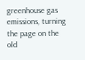greenhouse gas emissions, turning the page on the old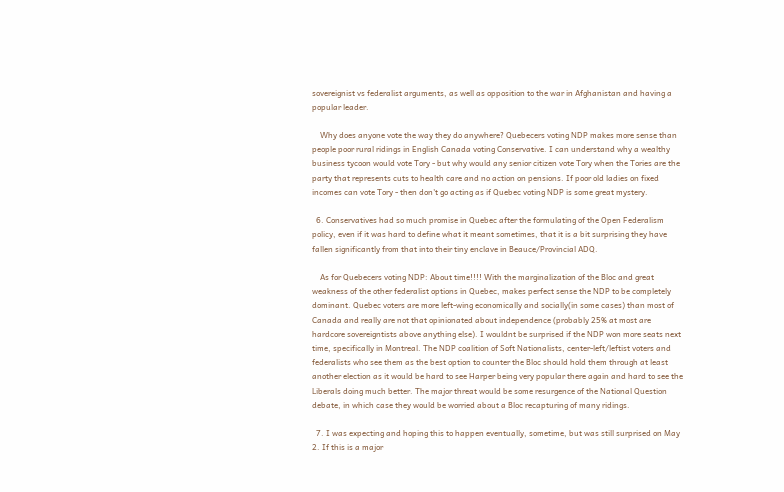sovereignist vs federalist arguments, as well as opposition to the war in Afghanistan and having a popular leader.

    Why does anyone vote the way they do anywhere? Quebecers voting NDP makes more sense than people poor rural ridings in English Canada voting Conservative. I can understand why a wealthy business tycoon would vote Tory - but why would any senior citizen vote Tory when the Tories are the party that represents cuts to health care and no action on pensions. If poor old ladies on fixed incomes can vote Tory - then don't go acting as if Quebec voting NDP is some great mystery.

  6. Conservatives had so much promise in Quebec after the formulating of the Open Federalism policy, even if it was hard to define what it meant sometimes, that it is a bit surprising they have fallen significantly from that into their tiny enclave in Beauce/Provincial ADQ.

    As for Quebecers voting NDP: About time!!!! With the marginalization of the Bloc and great weakness of the other federalist options in Quebec, makes perfect sense the NDP to be completely dominant. Quebec voters are more left-wing economically and socially(in some cases) than most of Canada and really are not that opinionated about independence (probably 25% at most are hardcore sovereigntists above anything else). I wouldnt be surprised if the NDP won more seats next time, specifically in Montreal. The NDP coalition of Soft Nationalists, center-left/leftist voters and federalists who see them as the best option to counter the Bloc should hold them through at least another election as it would be hard to see Harper being very popular there again and hard to see the Liberals doing much better. The major threat would be some resurgence of the National Question debate, in which case they would be worried about a Bloc recapturing of many ridings.

  7. I was expecting and hoping this to happen eventually, sometime, but was still surprised on May 2. If this is a major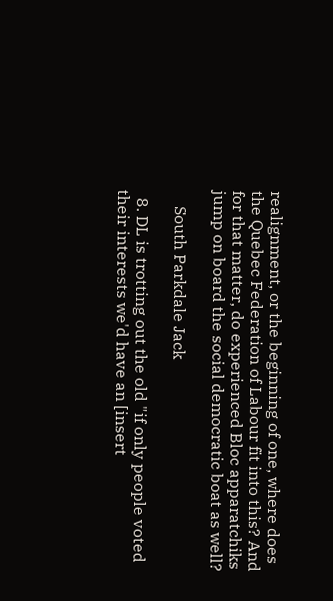realignment, or the beginning of one, where does the Quebec Federation of Labour fit into this? And for that matter, do experienced Bloc apparatchiks jump on board the social democratic boat as well?

    South Parkdale Jack

  8. DL is trotting out the old "if only people voted their interests we'd have an [insert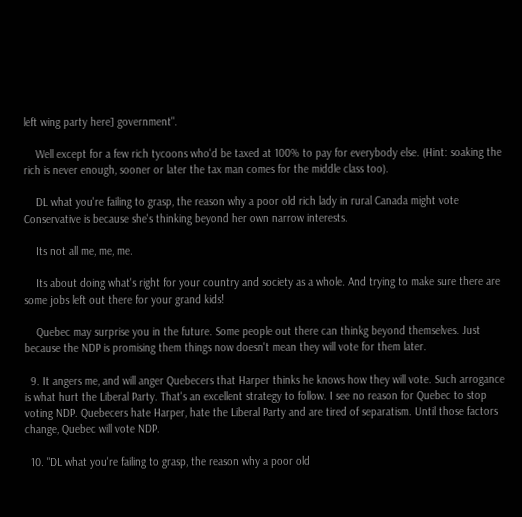left wing party here] government".

    Well except for a few rich tycoons who'd be taxed at 100% to pay for everybody else. (Hint: soaking the rich is never enough, sooner or later the tax man comes for the middle class too).

    DL what you're failing to grasp, the reason why a poor old rich lady in rural Canada might vote Conservative is because she's thinking beyond her own narrow interests.

    Its not all me, me, me.

    Its about doing what's right for your country and society as a whole. And trying to make sure there are some jobs left out there for your grand kids!

    Quebec may surprise you in the future. Some people out there can thinkg beyond themselves. Just because the NDP is promising them things now doesn't mean they will vote for them later.

  9. It angers me, and will anger Quebecers that Harper thinks he knows how they will vote. Such arrogance is what hurt the Liberal Party. That's an excellent strategy to follow. I see no reason for Quebec to stop voting NDP. Quebecers hate Harper, hate the Liberal Party and are tired of separatism. Until those factors change, Quebec will vote NDP.

  10. "DL what you're failing to grasp, the reason why a poor old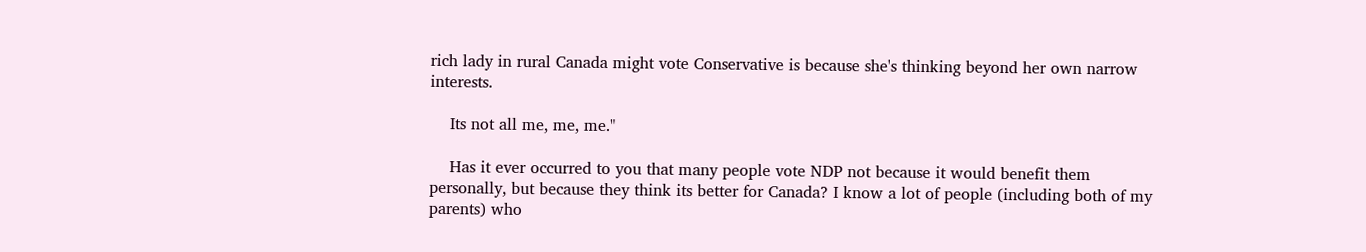rich lady in rural Canada might vote Conservative is because she's thinking beyond her own narrow interests.

    Its not all me, me, me."

    Has it ever occurred to you that many people vote NDP not because it would benefit them personally, but because they think its better for Canada? I know a lot of people (including both of my parents) who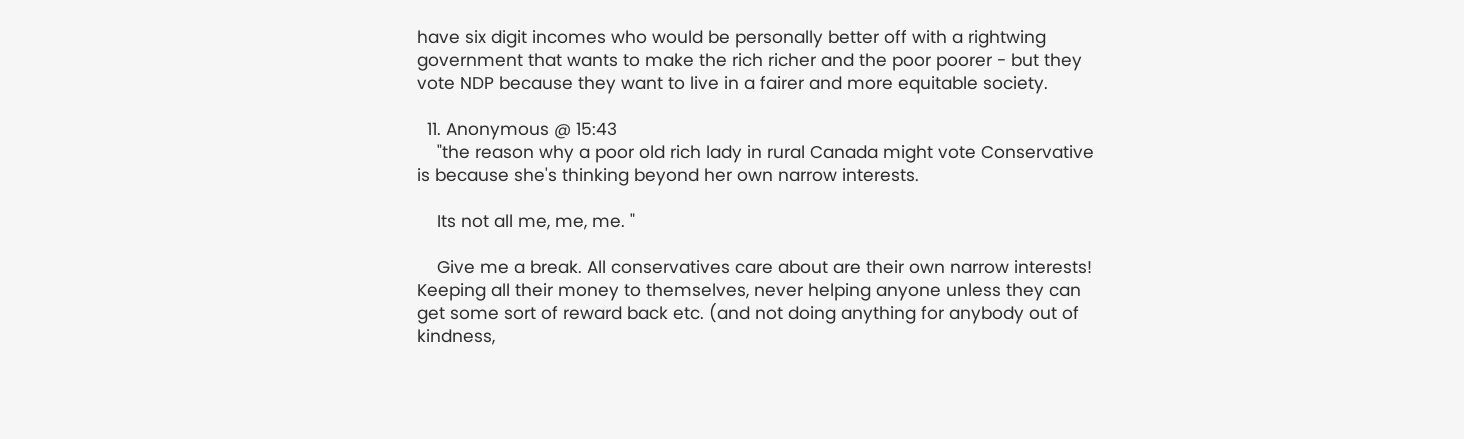have six digit incomes who would be personally better off with a rightwing government that wants to make the rich richer and the poor poorer - but they vote NDP because they want to live in a fairer and more equitable society.

  11. Anonymous @ 15:43
    "the reason why a poor old rich lady in rural Canada might vote Conservative is because she's thinking beyond her own narrow interests.

    Its not all me, me, me. "

    Give me a break. All conservatives care about are their own narrow interests! Keeping all their money to themselves, never helping anyone unless they can get some sort of reward back etc. (and not doing anything for anybody out of kindness,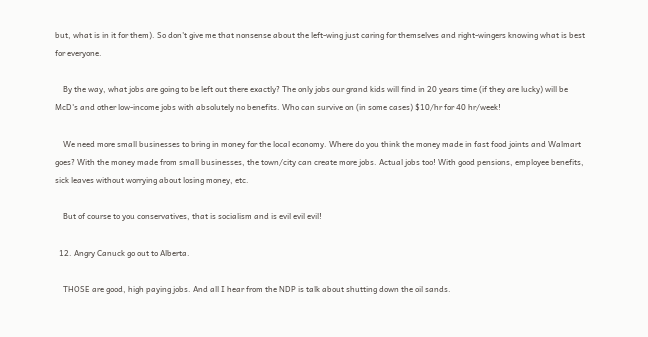but, what is in it for them). So don't give me that nonsense about the left-wing just caring for themselves and right-wingers knowing what is best for everyone.

    By the way, what jobs are going to be left out there exactly? The only jobs our grand kids will find in 20 years time (if they are lucky) will be McD's and other low-income jobs with absolutely no benefits. Who can survive on (in some cases) $10/hr for 40 hr/week!

    We need more small businesses to bring in money for the local economy. Where do you think the money made in fast food joints and Walmart goes? With the money made from small businesses, the town/city can create more jobs. Actual jobs too! With good pensions, employee benefits, sick leaves without worrying about losing money, etc.

    But of course to you conservatives, that is socialism and is evil evil evil!

  12. Angry Canuck go out to Alberta.

    THOSE are good, high paying jobs. And all I hear from the NDP is talk about shutting down the oil sands.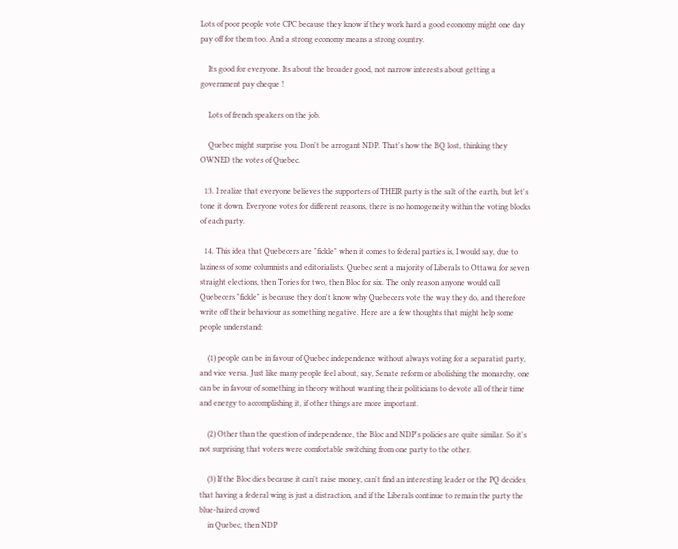Lots of poor people vote CPC because they know if they work hard a good economy might one day pay off for them too. And a strong economy means a strong country.

    Its good for everyone. Its about the broader good, not narrow interests about getting a government pay cheque !

    Lots of french speakers on the job.

    Quebec might surprise you. Don't be arrogant NDP. That's how the BQ lost, thinking they OWNED the votes of Quebec.

  13. I realize that everyone believes the supporters of THEIR party is the salt of the earth, but let's tone it down. Everyone votes for different reasons, there is no homogeneity within the voting blocks of each party.

  14. This idea that Quebecers are "fickle" when it comes to federal parties is, I would say, due to laziness of some columnists and editorialists. Quebec sent a majority of Liberals to Ottawa for seven straight elections, then Tories for two, then Bloc for six. The only reason anyone would call Quebecers "fickle" is because they don't know why Quebecers vote the way they do, and therefore write off their behaviour as something negative. Here are a few thoughts that might help some people understand:

    (1) people can be in favour of Quebec independence without always voting for a separatist party, and vice versa. Just like many people feel about, say, Senate reform or abolishing the monarchy, one can be in favour of something in theory without wanting their politicians to devote all of their time and energy to accomplishing it, if other things are more important.

    (2) Other than the question of independence, the Bloc and NDP's policies are quite similar. So it's not surprising that voters were comfortable switching from one party to the other.

    (3) If the Bloc dies because it can't raise money, can't find an interesting leader or the PQ decides that having a federal wing is just a distraction, and if the Liberals continue to remain the party the blue-haired crowd
    in Quebec, then NDP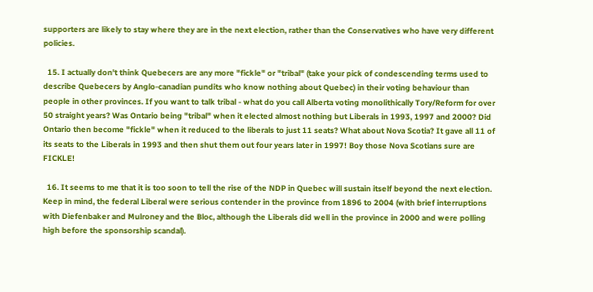supporters are likely to stay where they are in the next election, rather than the Conservatives who have very different policies.

  15. I actually don't think Quebecers are any more "fickle" or "tribal" (take your pick of condescending terms used to describe Quebecers by Anglo-canadian pundits who know nothing about Quebec) in their voting behaviour than people in other provinces. If you want to talk tribal - what do you call Alberta voting monolithically Tory/Reform for over 50 straight years? Was Ontario being "tribal" when it elected almost nothing but Liberals in 1993, 1997 and 2000? Did Ontario then become "fickle" when it reduced to the liberals to just 11 seats? What about Nova Scotia? It gave all 11 of its seats to the Liberals in 1993 and then shut them out four years later in 1997! Boy those Nova Scotians sure are FICKLE!

  16. It seems to me that it is too soon to tell the rise of the NDP in Quebec will sustain itself beyond the next election. Keep in mind, the federal Liberal were serious contender in the province from 1896 to 2004 (with brief interruptions with Diefenbaker and Mulroney and the Bloc, although the Liberals did well in the province in 2000 and were polling high before the sponsorship scandal).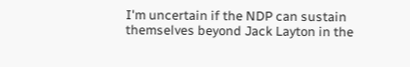I'm uncertain if the NDP can sustain themselves beyond Jack Layton in the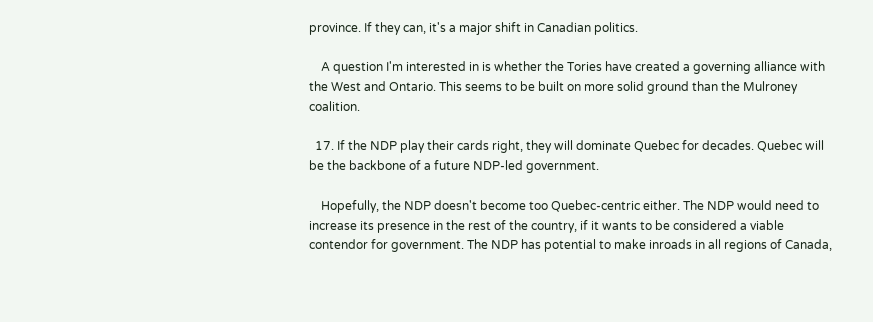province. If they can, it's a major shift in Canadian politics.

    A question I'm interested in is whether the Tories have created a governing alliance with the West and Ontario. This seems to be built on more solid ground than the Mulroney coalition.

  17. If the NDP play their cards right, they will dominate Quebec for decades. Quebec will be the backbone of a future NDP-led government.

    Hopefully, the NDP doesn't become too Quebec-centric either. The NDP would need to increase its presence in the rest of the country, if it wants to be considered a viable contendor for government. The NDP has potential to make inroads in all regions of Canada,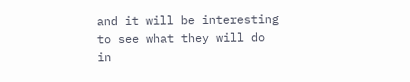and it will be interesting to see what they will do in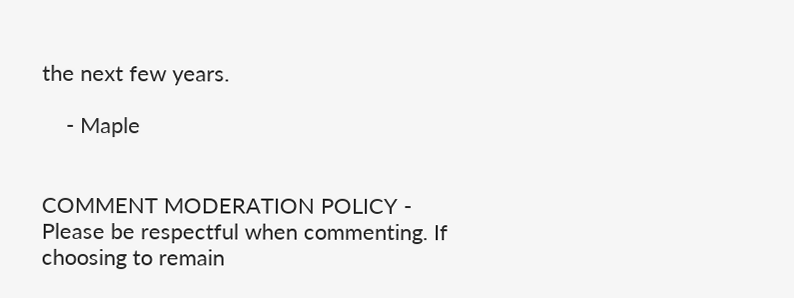the next few years.

    - Maple


COMMENT MODERATION POLICY - Please be respectful when commenting. If choosing to remain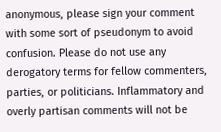anonymous, please sign your comment with some sort of pseudonym to avoid confusion. Please do not use any derogatory terms for fellow commenters, parties, or politicians. Inflammatory and overly partisan comments will not be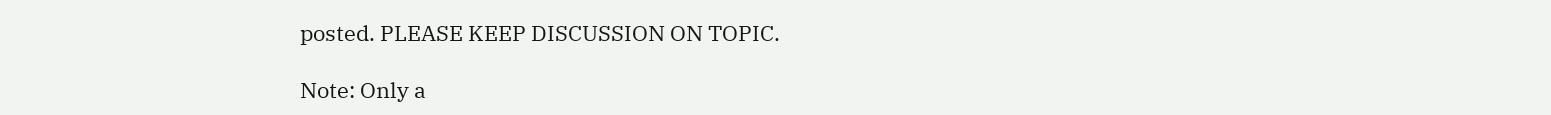posted. PLEASE KEEP DISCUSSION ON TOPIC.

Note: Only a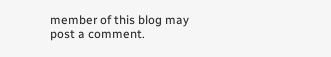member of this blog may post a comment.